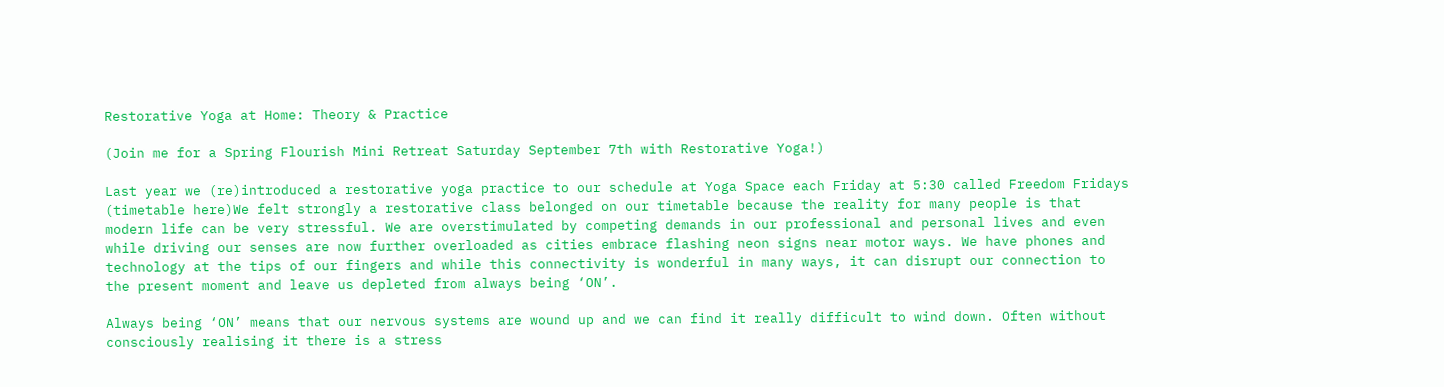Restorative Yoga at Home: Theory & Practice

(Join me for a Spring Flourish Mini Retreat Saturday September 7th with Restorative Yoga!)

Last year we (re)introduced a restorative yoga practice to our schedule at Yoga Space each Friday at 5:30 called Freedom Fridays (timetable here)We felt strongly a restorative class belonged on our timetable because the reality for many people is that modern life can be very stressful. We are overstimulated by competing demands in our professional and personal lives and even while driving our senses are now further overloaded as cities embrace flashing neon signs near motor ways. We have phones and technology at the tips of our fingers and while this connectivity is wonderful in many ways, it can disrupt our connection to the present moment and leave us depleted from always being ‘ON’.

Always being ‘ON’ means that our nervous systems are wound up and we can find it really difficult to wind down. Often without consciously realising it there is a stress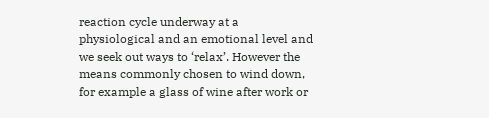reaction cycle underway at a physiological and an emotional level and we seek out ways to ‘relax’. However the means commonly chosen to wind down, for example a glass of wine after work or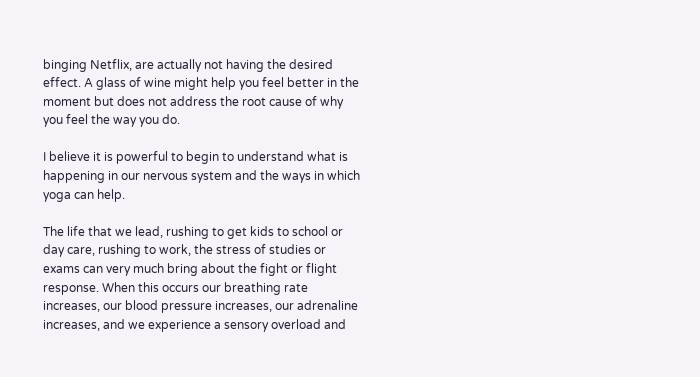binging Netflix, are actually not having the desired effect. A glass of wine might help you feel better in the moment but does not address the root cause of why you feel the way you do.

I believe it is powerful to begin to understand what is happening in our nervous system and the ways in which yoga can help.

The life that we lead, rushing to get kids to school or day care, rushing to work, the stress of studies or exams can very much bring about the fight or flight response. When this occurs our breathing rate increases, our blood pressure increases, our adrenaline increases, and we experience a sensory overload and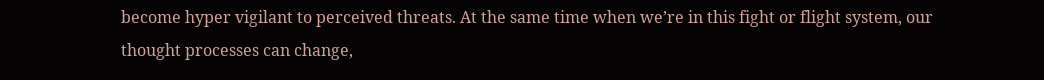become hyper vigilant to perceived threats. At the same time when we’re in this fight or flight system, our thought processes can change,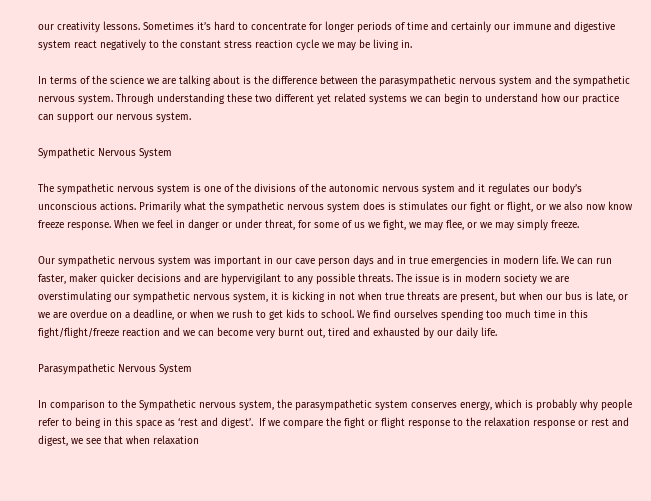our creativity lessons. Sometimes it’s hard to concentrate for longer periods of time and certainly our immune and digestive system react negatively to the constant stress reaction cycle we may be living in.

In terms of the science we are talking about is the difference between the parasympathetic nervous system and the sympathetic nervous system. Through understanding these two different yet related systems we can begin to understand how our practice can support our nervous system.

Sympathetic Nervous System

The sympathetic nervous system is one of the divisions of the autonomic nervous system and it regulates our body’s unconscious actions. Primarily what the sympathetic nervous system does is stimulates our fight or flight, or we also now know freeze response. When we feel in danger or under threat, for some of us we fight, we may flee, or we may simply freeze.

Our sympathetic nervous system was important in our cave person days and in true emergencies in modern life. We can run faster, maker quicker decisions and are hypervigilant to any possible threats. The issue is in modern society we are overstimulating our sympathetic nervous system, it is kicking in not when true threats are present, but when our bus is late, or we are overdue on a deadline, or when we rush to get kids to school. We find ourselves spending too much time in this fight/flight/freeze reaction and we can become very burnt out, tired and exhausted by our daily life.

Parasympathetic Nervous System

In comparison to the Sympathetic nervous system, the parasympathetic system conserves energy, which is probably why people refer to being in this space as ‘rest and digest’.  If we compare the fight or flight response to the relaxation response or rest and digest, we see that when relaxation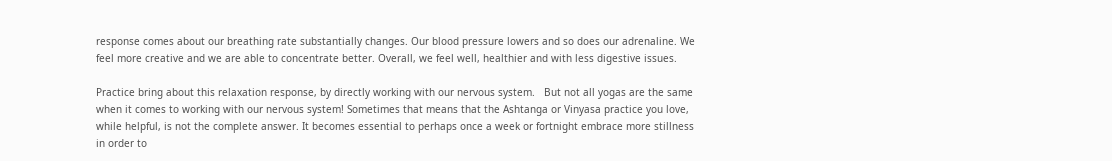response comes about our breathing rate substantially changes. Our blood pressure lowers and so does our adrenaline. We feel more creative and we are able to concentrate better. Overall, we feel well, healthier and with less digestive issues.

Practice bring about this relaxation response, by directly working with our nervous system.   But not all yogas are the same when it comes to working with our nervous system! Sometimes that means that the Ashtanga or Vinyasa practice you love, while helpful, is not the complete answer. It becomes essential to perhaps once a week or fortnight embrace more stillness in order to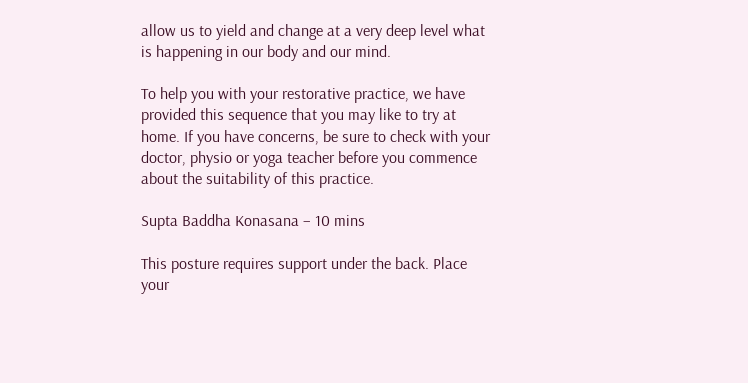allow us to yield and change at a very deep level what is happening in our body and our mind.

To help you with your restorative practice, we have provided this sequence that you may like to try at home. If you have concerns, be sure to check with your doctor, physio or yoga teacher before you commence about the suitability of this practice.

Supta Baddha Konasana – 10 mins

This posture requires support under the back. Place your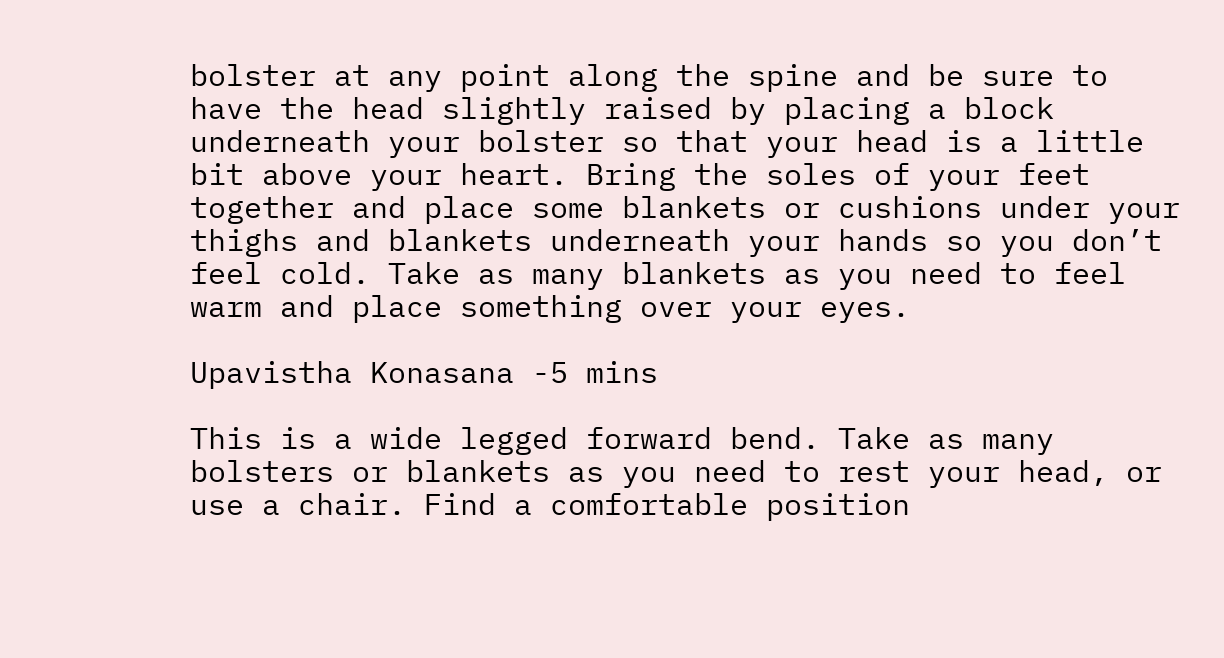bolster at any point along the spine and be sure to have the head slightly raised by placing a block underneath your bolster so that your head is a little bit above your heart. Bring the soles of your feet together and place some blankets or cushions under your thighs and blankets underneath your hands so you don’t feel cold. Take as many blankets as you need to feel warm and place something over your eyes.

Upavistha Konasana -5 mins

This is a wide legged forward bend. Take as many bolsters or blankets as you need to rest your head, or use a chair. Find a comfortable position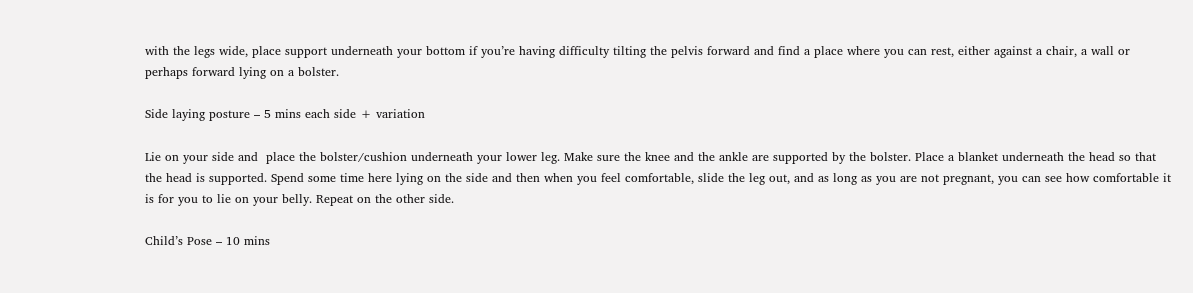with the legs wide, place support underneath your bottom if you’re having difficulty tilting the pelvis forward and find a place where you can rest, either against a chair, a wall or perhaps forward lying on a bolster.

Side laying posture – 5 mins each side + variation

Lie on your side and  place the bolster/cushion underneath your lower leg. Make sure the knee and the ankle are supported by the bolster. Place a blanket underneath the head so that the head is supported. Spend some time here lying on the side and then when you feel comfortable, slide the leg out, and as long as you are not pregnant, you can see how comfortable it is for you to lie on your belly. Repeat on the other side.

Child’s Pose – 10 mins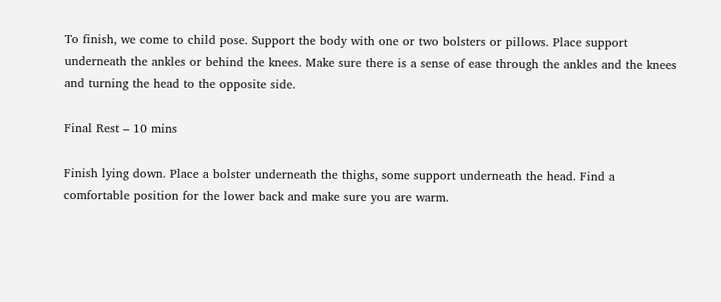To finish, we come to child pose. Support the body with one or two bolsters or pillows. Place support underneath the ankles or behind the knees. Make sure there is a sense of ease through the ankles and the knees and turning the head to the opposite side.

Final Rest – 10 mins

Finish lying down. Place a bolster underneath the thighs, some support underneath the head. Find a comfortable position for the lower back and make sure you are warm.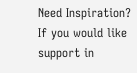Need Inspiration?
If you would like support in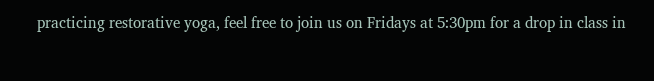practicing restorative yoga, feel free to join us on Fridays at 5:30pm for a drop in class in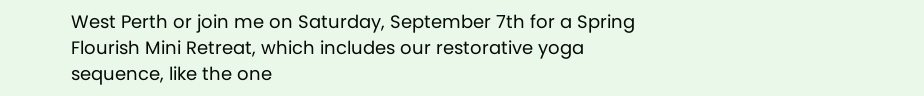West Perth or join me on Saturday, September 7th for a Spring Flourish Mini Retreat, which includes our restorative yoga sequence, like the one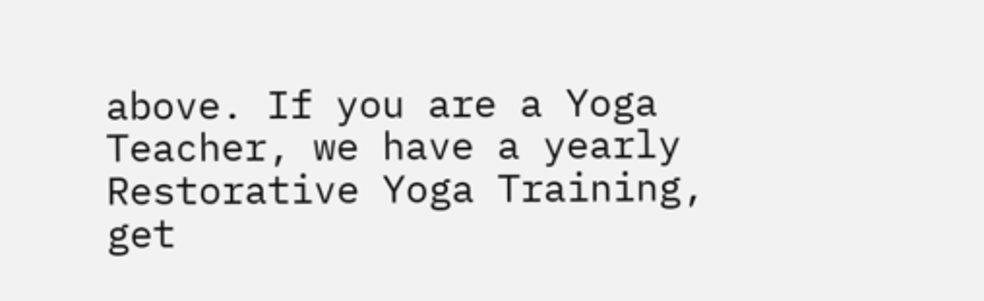above. If you are a Yoga Teacher, we have a yearly Restorative Yoga Training, get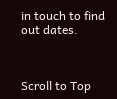in touch to find out dates.



Scroll to Top